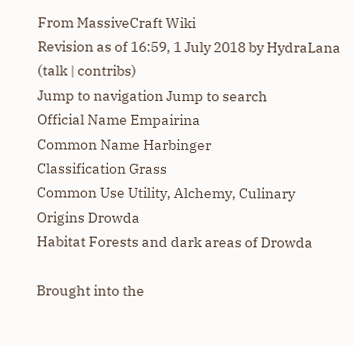From MassiveCraft Wiki
Revision as of 16:59, 1 July 2018 by HydraLana (talk | contribs)
Jump to navigation Jump to search
Official Name Empairina
Common Name Harbinger
Classification Grass
Common Use Utility, Alchemy, Culinary
Origins Drowda
Habitat Forests and dark areas of Drowda

Brought into the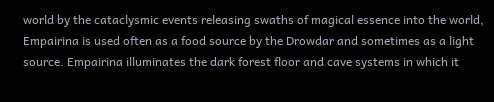world by the cataclysmic events releasing swaths of magical essence into the world, Empairina is used often as a food source by the Drowdar and sometimes as a light source. Empairina illuminates the dark forest floor and cave systems in which it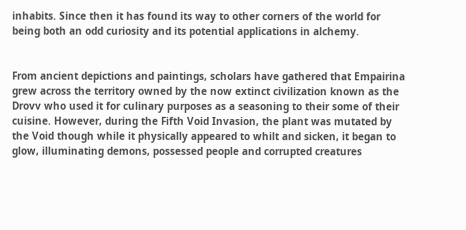inhabits. Since then it has found its way to other corners of the world for being both an odd curiosity and its potential applications in alchemy.


From ancient depictions and paintings, scholars have gathered that Empairina grew across the territory owned by the now extinct civilization known as the Drovv who used it for culinary purposes as a seasoning to their some of their cuisine. However, during the Fifth Void Invasion, the plant was mutated by the Void though while it physically appeared to whilt and sicken, it began to glow, illuminating demons, possessed people and corrupted creatures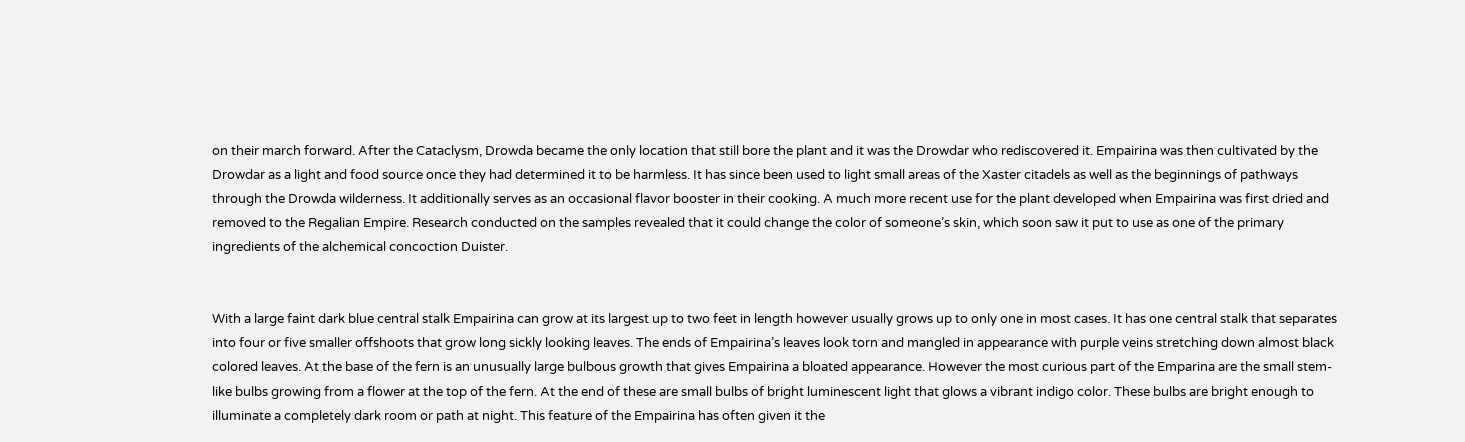on their march forward. After the Cataclysm, Drowda became the only location that still bore the plant and it was the Drowdar who rediscovered it. Empairina was then cultivated by the Drowdar as a light and food source once they had determined it to be harmless. It has since been used to light small areas of the Xaster citadels as well as the beginnings of pathways through the Drowda wilderness. It additionally serves as an occasional flavor booster in their cooking. A much more recent use for the plant developed when Empairina was first dried and removed to the Regalian Empire. Research conducted on the samples revealed that it could change the color of someone’s skin, which soon saw it put to use as one of the primary ingredients of the alchemical concoction Duister.


With a large faint dark blue central stalk Empairina can grow at its largest up to two feet in length however usually grows up to only one in most cases. It has one central stalk that separates into four or five smaller offshoots that grow long sickly looking leaves. The ends of Empairina’s leaves look torn and mangled in appearance with purple veins stretching down almost black colored leaves. At the base of the fern is an unusually large bulbous growth that gives Empairina a bloated appearance. However the most curious part of the Emparina are the small stem-like bulbs growing from a flower at the top of the fern. At the end of these are small bulbs of bright luminescent light that glows a vibrant indigo color. These bulbs are bright enough to illuminate a completely dark room or path at night. This feature of the Empairina has often given it the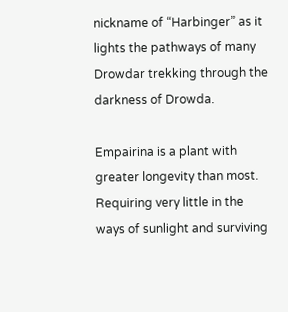nickname of “Harbinger” as it lights the pathways of many Drowdar trekking through the darkness of Drowda.

Empairina is a plant with greater longevity than most. Requiring very little in the ways of sunlight and surviving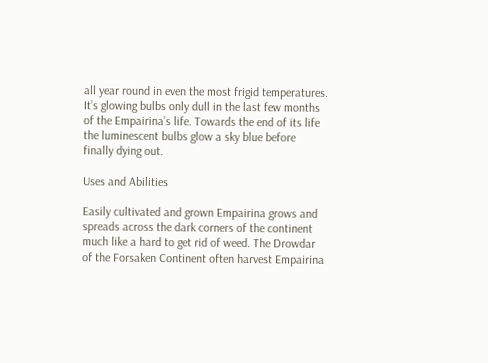all year round in even the most frigid temperatures. It’s glowing bulbs only dull in the last few months of the Empairina’s life. Towards the end of its life the luminescent bulbs glow a sky blue before finally dying out.

Uses and Abilities

Easily cultivated and grown Empairina grows and spreads across the dark corners of the continent much like a hard to get rid of weed. The Drowdar of the Forsaken Continent often harvest Empairina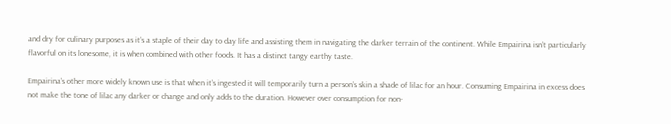and dry for culinary purposes as it’s a staple of their day to day life and assisting them in navigating the darker terrain of the continent. While Empairina isn’t particularly flavorful on its lonesome, it is when combined with other foods. It has a distinct tangy earthy taste.

Empairina’s other more widely known use is that when it’s ingested it will temporarily turn a person’s skin a shade of lilac for an hour. Consuming Empairina in excess does not make the tone of lilac any darker or change and only adds to the duration. However over consumption for non-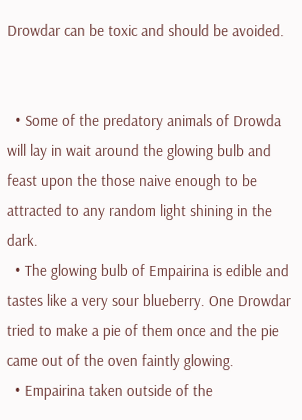Drowdar can be toxic and should be avoided.


  • Some of the predatory animals of Drowda will lay in wait around the glowing bulb and feast upon the those naive enough to be attracted to any random light shining in the dark.
  • The glowing bulb of Empairina is edible and tastes like a very sour blueberry. One Drowdar tried to make a pie of them once and the pie came out of the oven faintly glowing.
  • Empairina taken outside of the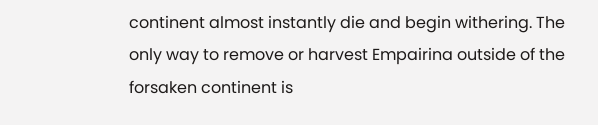continent almost instantly die and begin withering. The only way to remove or harvest Empairina outside of the forsaken continent is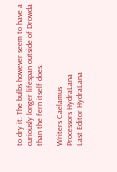to dry it. The bulbs however seem to have a curiously longer lifespan outside of Drowda than the fern itself does.

Writers Caelamus
Processors HydraLana
Last Editor HydraLana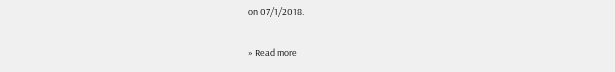on 07/1/2018.

» Read more